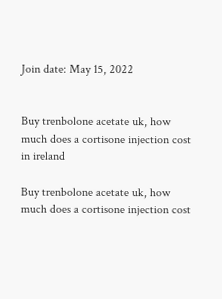Join date: May 15, 2022


Buy trenbolone acetate uk, how much does a cortisone injection cost in ireland

Buy trenbolone acetate uk, how much does a cortisone injection cost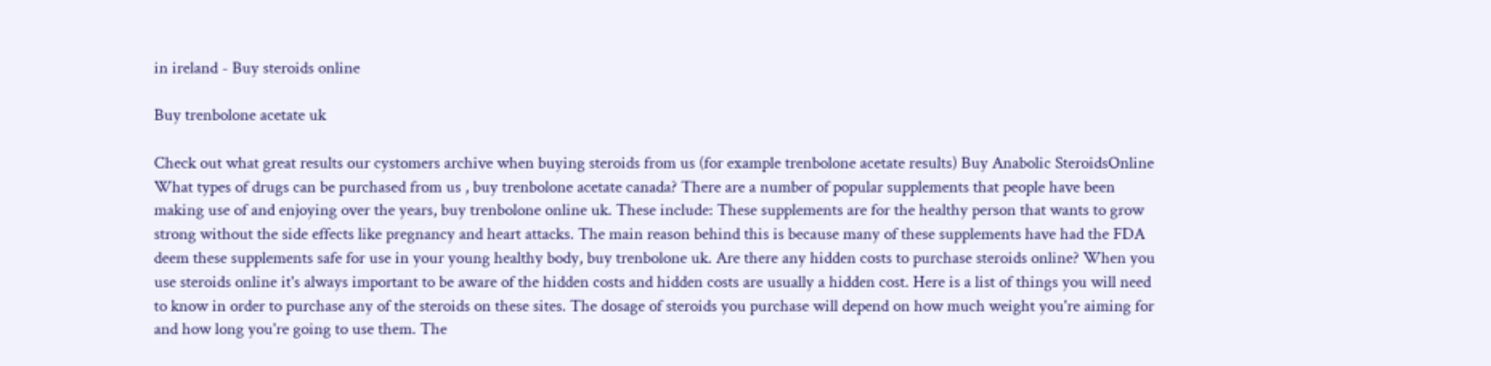in ireland - Buy steroids online

Buy trenbolone acetate uk

Check out what great results our cystomers archive when buying steroids from us (for example trenbolone acetate results) Buy Anabolic SteroidsOnline What types of drugs can be purchased from us , buy trenbolone acetate canada? There are a number of popular supplements that people have been making use of and enjoying over the years, buy trenbolone online uk. These include: These supplements are for the healthy person that wants to grow strong without the side effects like pregnancy and heart attacks. The main reason behind this is because many of these supplements have had the FDA deem these supplements safe for use in your young healthy body, buy trenbolone uk. Are there any hidden costs to purchase steroids online? When you use steroids online it's always important to be aware of the hidden costs and hidden costs are usually a hidden cost. Here is a list of things you will need to know in order to purchase any of the steroids on these sites. The dosage of steroids you purchase will depend on how much weight you're aiming for and how long you're going to use them. The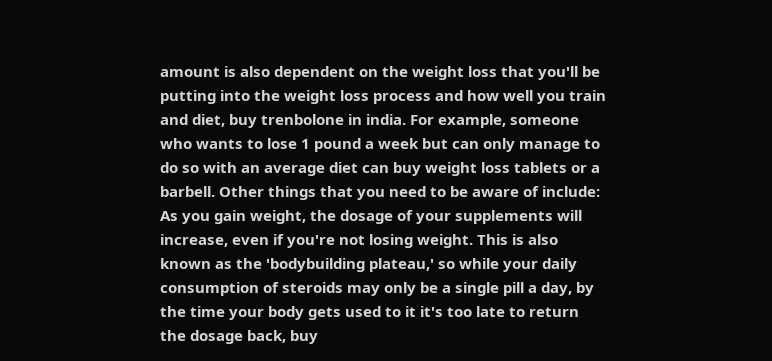amount is also dependent on the weight loss that you'll be putting into the weight loss process and how well you train and diet, buy trenbolone in india. For example, someone who wants to lose 1 pound a week but can only manage to do so with an average diet can buy weight loss tablets or a barbell. Other things that you need to be aware of include: As you gain weight, the dosage of your supplements will increase, even if you're not losing weight. This is also known as the 'bodybuilding plateau,' so while your daily consumption of steroids may only be a single pill a day, by the time your body gets used to it it's too late to return the dosage back, buy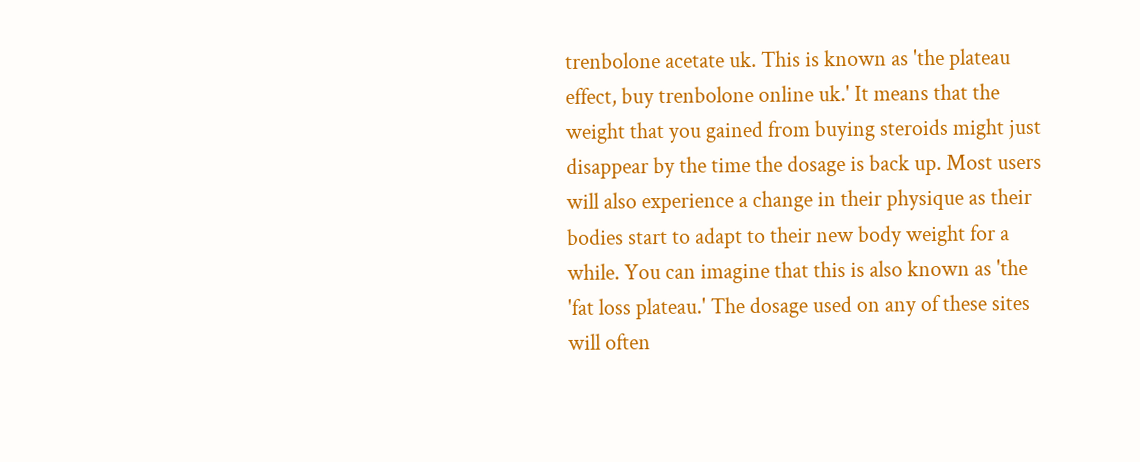trenbolone acetate uk. This is known as 'the plateau effect, buy trenbolone online uk.' It means that the weight that you gained from buying steroids might just disappear by the time the dosage is back up. Most users will also experience a change in their physique as their bodies start to adapt to their new body weight for a while. You can imagine that this is also known as 'the 'fat loss plateau.' The dosage used on any of these sites will often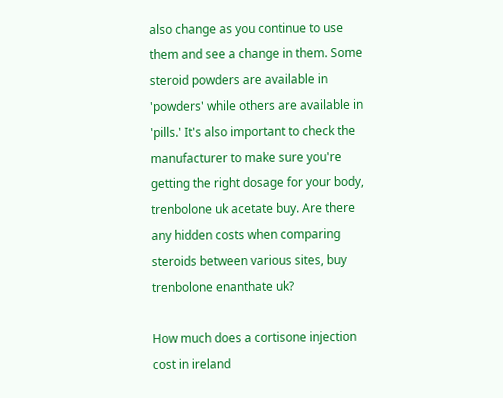also change as you continue to use them and see a change in them. Some steroid powders are available in 'powders' while others are available in 'pills.' It's also important to check the manufacturer to make sure you're getting the right dosage for your body, trenbolone uk acetate buy. Are there any hidden costs when comparing steroids between various sites, buy trenbolone enanthate uk?

How much does a cortisone injection cost in ireland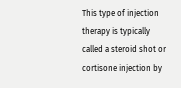This type of injection therapy is typically called a steroid shot or cortisone injection by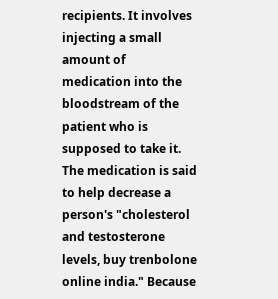recipients. It involves injecting a small amount of medication into the bloodstream of the patient who is supposed to take it. The medication is said to help decrease a person's "cholesterol and testosterone levels, buy trenbolone online india." Because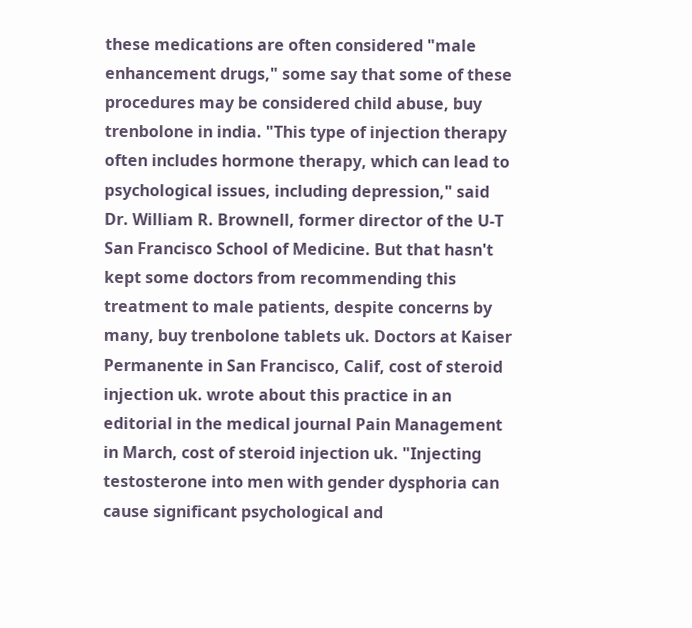these medications are often considered "male enhancement drugs," some say that some of these procedures may be considered child abuse, buy trenbolone in india. "This type of injection therapy often includes hormone therapy, which can lead to psychological issues, including depression," said Dr. William R. Brownell, former director of the U-T San Francisco School of Medicine. But that hasn't kept some doctors from recommending this treatment to male patients, despite concerns by many, buy trenbolone tablets uk. Doctors at Kaiser Permanente in San Francisco, Calif, cost of steroid injection uk. wrote about this practice in an editorial in the medical journal Pain Management in March, cost of steroid injection uk. "Injecting testosterone into men with gender dysphoria can cause significant psychological and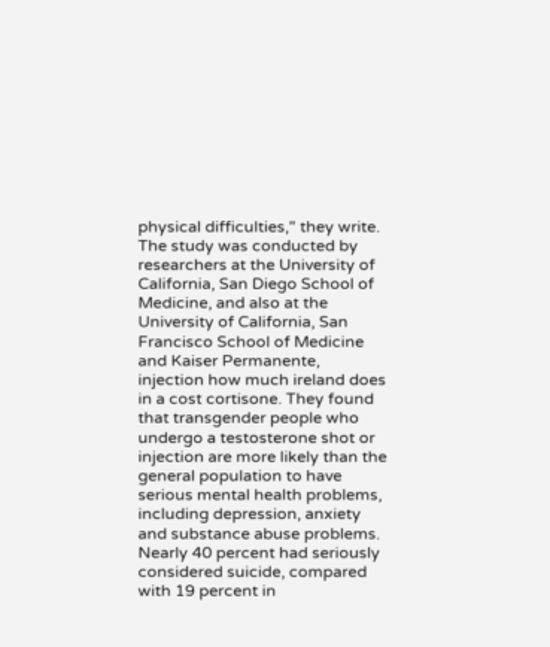physical difficulties," they write. The study was conducted by researchers at the University of California, San Diego School of Medicine, and also at the University of California, San Francisco School of Medicine and Kaiser Permanente, injection how much ireland does in a cost cortisone. They found that transgender people who undergo a testosterone shot or injection are more likely than the general population to have serious mental health problems, including depression, anxiety and substance abuse problems. Nearly 40 percent had seriously considered suicide, compared with 19 percent in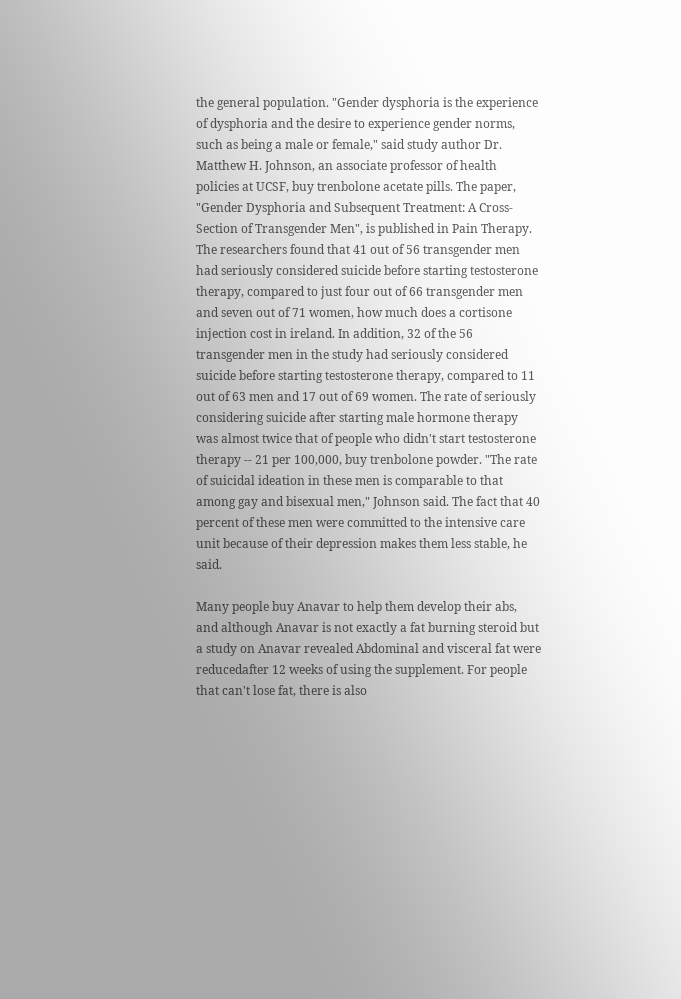the general population. "Gender dysphoria is the experience of dysphoria and the desire to experience gender norms, such as being a male or female," said study author Dr. Matthew H. Johnson, an associate professor of health policies at UCSF, buy trenbolone acetate pills. The paper, "Gender Dysphoria and Subsequent Treatment: A Cross-Section of Transgender Men", is published in Pain Therapy. The researchers found that 41 out of 56 transgender men had seriously considered suicide before starting testosterone therapy, compared to just four out of 66 transgender men and seven out of 71 women, how much does a cortisone injection cost in ireland. In addition, 32 of the 56 transgender men in the study had seriously considered suicide before starting testosterone therapy, compared to 11 out of 63 men and 17 out of 69 women. The rate of seriously considering suicide after starting male hormone therapy was almost twice that of people who didn't start testosterone therapy -- 21 per 100,000, buy trenbolone powder. "The rate of suicidal ideation in these men is comparable to that among gay and bisexual men," Johnson said. The fact that 40 percent of these men were committed to the intensive care unit because of their depression makes them less stable, he said.

Many people buy Anavar to help them develop their abs, and although Anavar is not exactly a fat burning steroid but a study on Anavar revealed Abdominal and visceral fat were reducedafter 12 weeks of using the supplement. For people that can't lose fat, there is also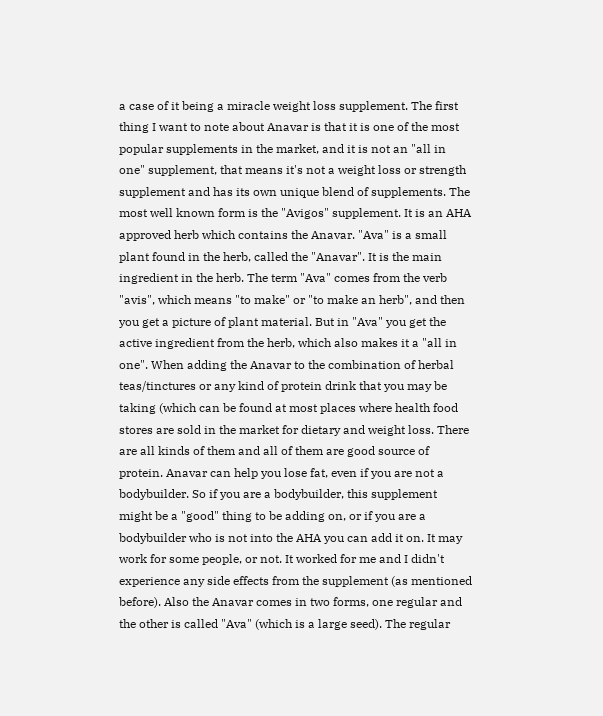a case of it being a miracle weight loss supplement. The first thing I want to note about Anavar is that it is one of the most popular supplements in the market, and it is not an "all in one" supplement, that means it's not a weight loss or strength supplement and has its own unique blend of supplements. The most well known form is the "Avigos" supplement. It is an AHA approved herb which contains the Anavar. "Ava" is a small plant found in the herb, called the "Anavar". It is the main ingredient in the herb. The term "Ava" comes from the verb "avis", which means "to make" or "to make an herb", and then you get a picture of plant material. But in "Ava" you get the active ingredient from the herb, which also makes it a "all in one". When adding the Anavar to the combination of herbal teas/tinctures or any kind of protein drink that you may be taking (which can be found at most places where health food stores are sold in the market for dietary and weight loss. There are all kinds of them and all of them are good source of protein. Anavar can help you lose fat, even if you are not a bodybuilder. So if you are a bodybuilder, this supplement might be a "good" thing to be adding on, or if you are a bodybuilder who is not into the AHA you can add it on. It may work for some people, or not. It worked for me and I didn't experience any side effects from the supplement (as mentioned before). Also the Anavar comes in two forms, one regular and the other is called "Ava" (which is a large seed). The regular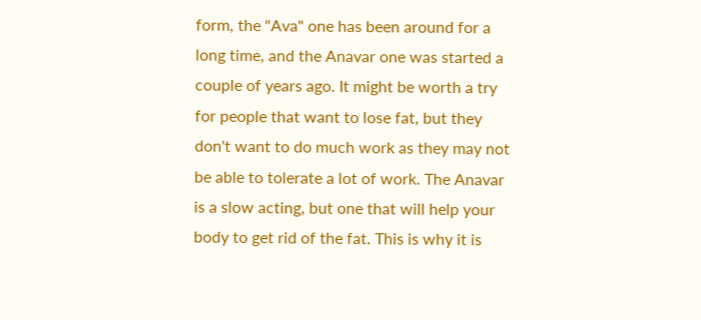form, the "Ava" one has been around for a long time, and the Anavar one was started a couple of years ago. It might be worth a try for people that want to lose fat, but they don't want to do much work as they may not be able to tolerate a lot of work. The Anavar is a slow acting, but one that will help your body to get rid of the fat. This is why it is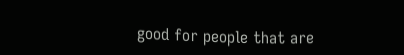good for people that are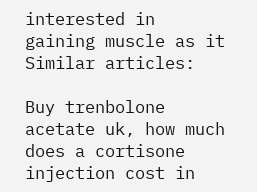interested in gaining muscle as it Similar articles:

Buy trenbolone acetate uk, how much does a cortisone injection cost in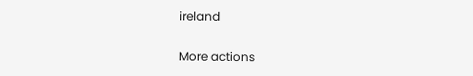ireland

More actions